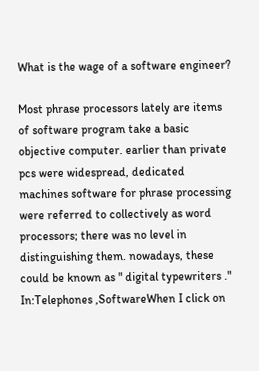What is the wage of a software engineer?

Most phrase processors lately are items of software program take a basic objective computer. earlier than private pcs were widespread, dedicated machines software for phrase processing were referred to collectively as word processors; there was no level in distinguishing them. nowadays, these could be known as " digital typewriters ."
In:Telephones ,SoftwareWhen I click on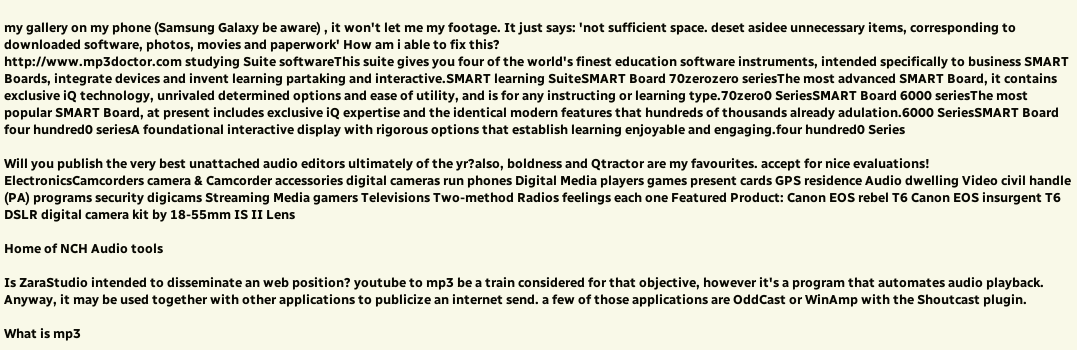my gallery on my phone (Samsung Galaxy be aware) , it won't let me my footage. It just says: 'not sufficient space. deset asidee unnecessary items, corresponding to downloaded software, photos, movies and paperwork' How am i able to fix this?
http://www.mp3doctor.com studying Suite softwareThis suite gives you four of the world's finest education software instruments, intended specifically to business SMART Boards, integrate devices and invent learning partaking and interactive.SMART learning SuiteSMART Board 70zerozero seriesThe most advanced SMART Board, it contains exclusive iQ technology, unrivaled determined options and ease of utility, and is for any instructing or learning type.70zero0 SeriesSMART Board 6000 seriesThe most popular SMART Board, at present includes exclusive iQ expertise and the identical modern features that hundreds of thousands already adulation.6000 SeriesSMART Board four hundred0 seriesA foundational interactive display with rigorous options that establish learning enjoyable and engaging.four hundred0 Series

Will you publish the very best unattached audio editors ultimately of the yr?also, boldness and Qtractor are my favourites. accept for nice evaluations!
ElectronicsCamcorders camera & Camcorder accessories digital cameras run phones Digital Media players games present cards GPS residence Audio dwelling Video civil handle (PA) programs security digicams Streaming Media gamers Televisions Two-method Radios feelings each one Featured Product: Canon EOS rebel T6 Canon EOS insurgent T6 DSLR digital camera kit by 18-55mm IS II Lens

Home of NCH Audio tools

Is ZaraStudio intended to disseminate an web position? youtube to mp3 be a train considered for that objective, however it's a program that automates audio playback. Anyway, it may be used together with other applications to publicize an internet send. a few of those applications are OddCast or WinAmp with the Shoutcast plugin.

What is mp3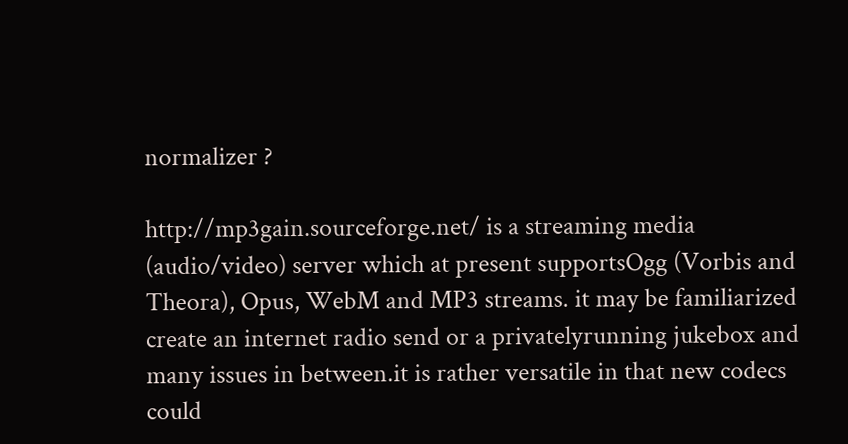normalizer ?

http://mp3gain.sourceforge.net/ is a streaming media (audio/video) server which at present supportsOgg (Vorbis and Theora), Opus, WebM and MP3 streams. it may be familiarized create an internet radio send or a privatelyrunning jukebox and many issues in between.it is rather versatile in that new codecs could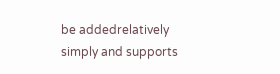be addedrelatively simply and supports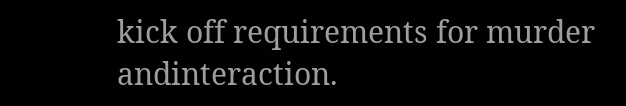kick off requirements for murder andinteraction.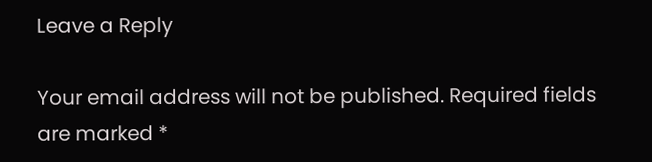Leave a Reply

Your email address will not be published. Required fields are marked *